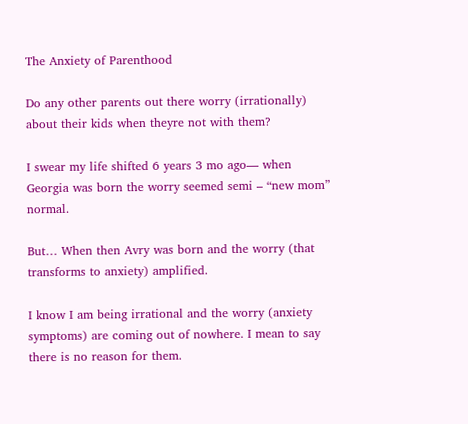The Anxiety of Parenthood

Do any other parents out there worry (irrationally) about their kids when theyre not with them?

I swear my life shifted 6 years 3 mo ago— when Georgia was born the worry seemed semi – “new mom” normal.

But… When then Avry was born and the worry (that transforms to anxiety) amplified.

I know I am being irrational and the worry (anxiety symptoms) are coming out of nowhere. I mean to say there is no reason for them.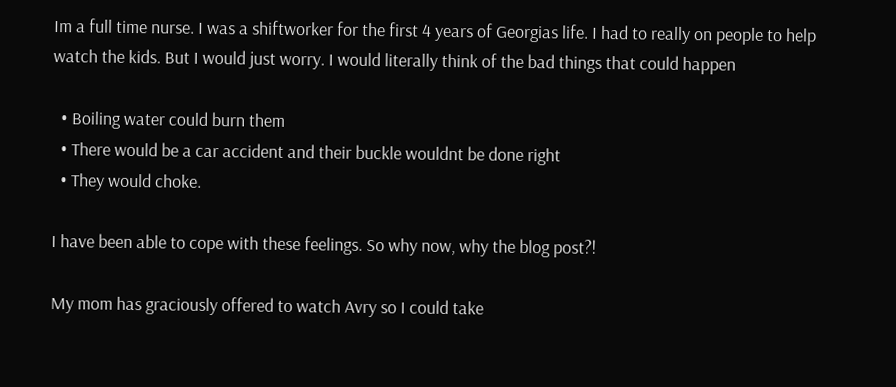Im a full time nurse. I was a shiftworker for the first 4 years of Georgias life. I had to really on people to help watch the kids. But I would just worry. I would literally think of the bad things that could happen

  • Boiling water could burn them
  • There would be a car accident and their buckle wouldnt be done right
  • They would choke.

I have been able to cope with these feelings. So why now, why the blog post?!

My mom has graciously offered to watch Avry so I could take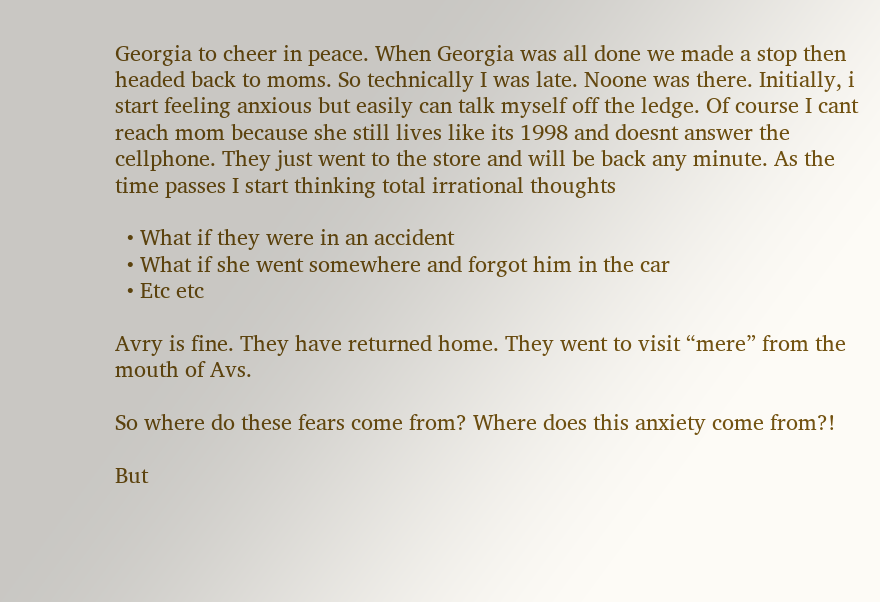Georgia to cheer in peace. When Georgia was all done we made a stop then headed back to moms. So technically I was late. Noone was there. Initially, i start feeling anxious but easily can talk myself off the ledge. Of course I cant reach mom because she still lives like its 1998 and doesnt answer the cellphone. They just went to the store and will be back any minute. As the time passes I start thinking total irrational thoughts

  • What if they were in an accident
  • What if she went somewhere and forgot him in the car
  • Etc etc

Avry is fine. They have returned home. They went to visit “mere” from the mouth of Avs.

So where do these fears come from? Where does this anxiety come from?!

But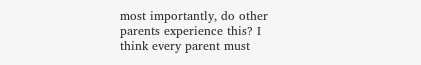most importantly, do other parents experience this? I think every parent must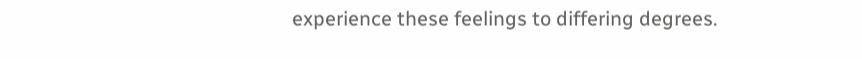experience these feelings to differing degrees.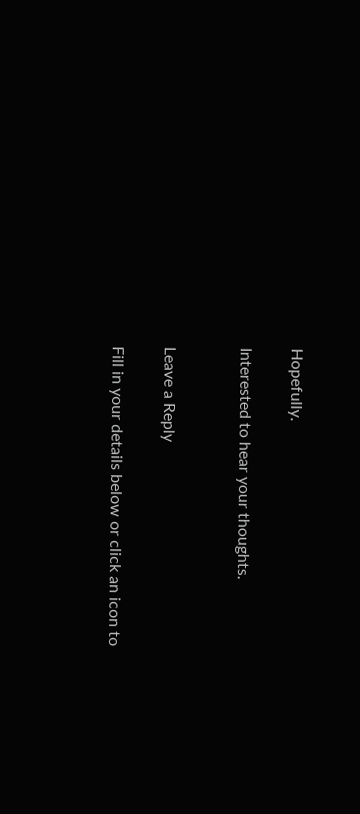Hopefully.

Interested to hear your thoughts.


Leave a Reply

Fill in your details below or click an icon to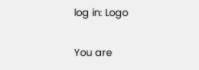log in: Logo

You are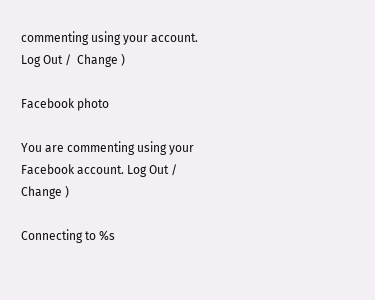commenting using your account. Log Out /  Change )

Facebook photo

You are commenting using your Facebook account. Log Out /  Change )

Connecting to %s